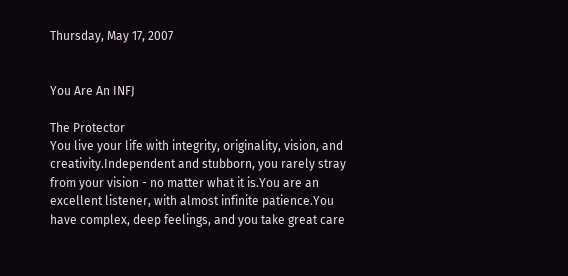Thursday, May 17, 2007


You Are An INFJ

The Protector
You live your life with integrity, originality, vision, and creativity.Independent and stubborn, you rarely stray from your vision - no matter what it is.You are an excellent listener, with almost infinite patience.You have complex, deep feelings, and you take great care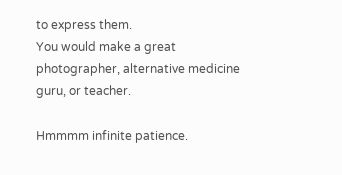to express them.
You would make a great photographer, alternative medicine guru, or teacher.

Hmmmm infinite patience.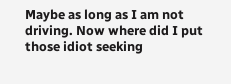Maybe as long as I am not driving. Now where did I put those idiot seeking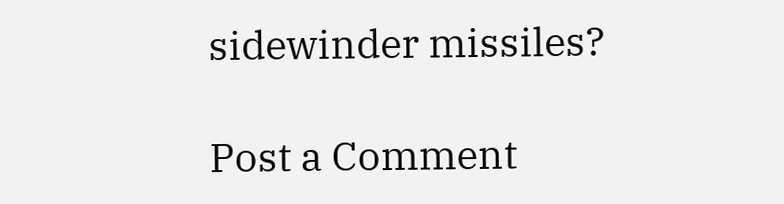sidewinder missiles?

Post a Comment